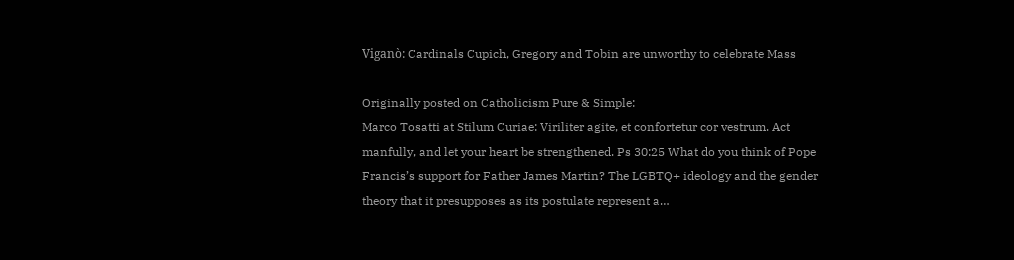Viganò: Cardinals Cupich, Gregory and Tobin are unworthy to celebrate Mass

Originally posted on Catholicism Pure & Simple:
Marco Tosatti at Stilum Curiae: Viriliter agite, et confortetur cor vestrum. Act manfully, and let your heart be strengthened. Ps 30:25 What do you think of Pope Francis’s support for Father James Martin? The LGBTQ+ ideology and the gender theory that it presupposes as its postulate represent a…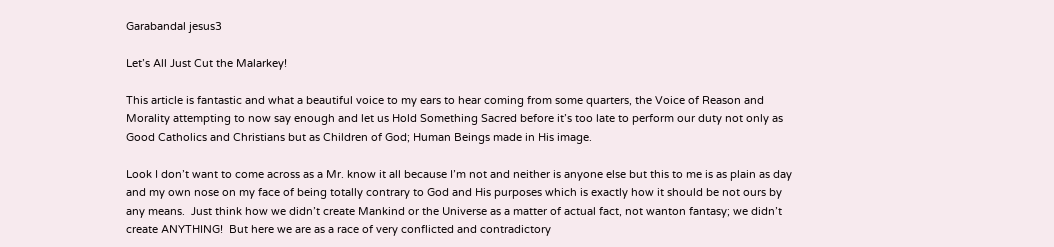Garabandal jesus3

Let’s All Just Cut the Malarkey!

This article is fantastic and what a beautiful voice to my ears to hear coming from some quarters, the Voice of Reason and Morality attempting to now say enough and let us Hold Something Sacred before it’s too late to perform our duty not only as Good Catholics and Christians but as Children of God; Human Beings made in His image.

Look I don’t want to come across as a Mr. know it all because I’m not and neither is anyone else but this to me is as plain as day and my own nose on my face of being totally contrary to God and His purposes which is exactly how it should be not ours by any means.  Just think how we didn’t create Mankind or the Universe as a matter of actual fact, not wanton fantasy; we didn’t create ANYTHING!  But here we are as a race of very conflicted and contradictory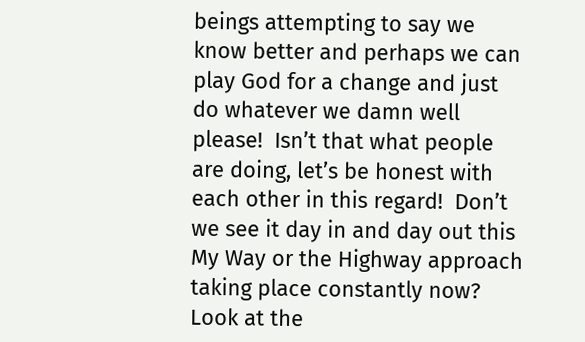beings attempting to say we know better and perhaps we can play God for a change and just do whatever we damn well please!  Isn’t that what people are doing, let’s be honest with each other in this regard!  Don’t we see it day in and day out this My Way or the Highway approach taking place constantly now? Look at the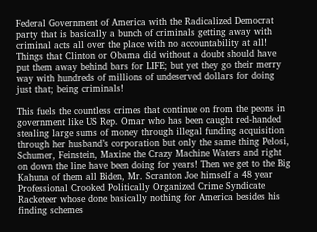Federal Government of America with the Radicalized Democrat party that is basically a bunch of criminals getting away with criminal acts all over the place with no accountability at all!  Things that Clinton or Obama did without a doubt should have put them away behind bars for LIFE; but yet they go their merry way with hundreds of millions of undeserved dollars for doing just that; being criminals!

This fuels the countless crimes that continue on from the peons in government like US Rep. Omar who has been caught red-handed stealing large sums of money through illegal funding acquisition through her husband’s corporation but only the same thing Pelosi, Schumer, Feinstein, Maxine the Crazy Machine Waters and right on down the line have been doing for years! Then we get to the Big Kahuna of them all Biden, Mr. Scranton Joe himself a 48 year Professional Crooked Politically Organized Crime Syndicate Racketeer whose done basically nothing for America besides his finding schemes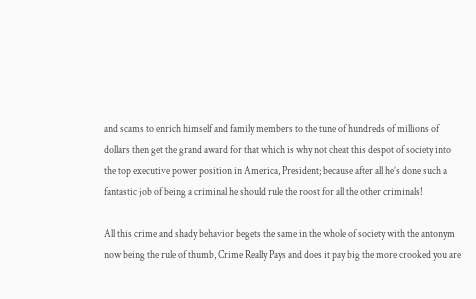and scams to enrich himself and family members to the tune of hundreds of millions of dollars then get the grand award for that which is why not cheat this despot of society into the top executive power position in America, President; because after all he’s done such a fantastic job of being a criminal he should rule the roost for all the other criminals!

All this crime and shady behavior begets the same in the whole of society with the antonym now being the rule of thumb, Crime Really Pays and does it pay big the more crooked you are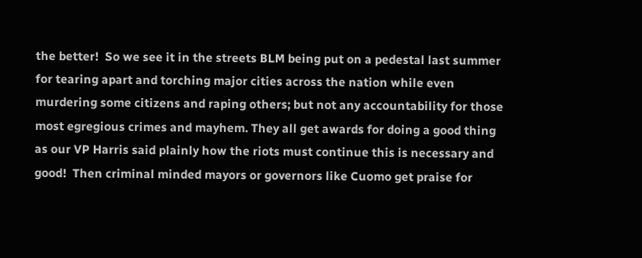the better!  So we see it in the streets BLM being put on a pedestal last summer for tearing apart and torching major cities across the nation while even murdering some citizens and raping others; but not any accountability for those most egregious crimes and mayhem. They all get awards for doing a good thing as our VP Harris said plainly how the riots must continue this is necessary and good!  Then criminal minded mayors or governors like Cuomo get praise for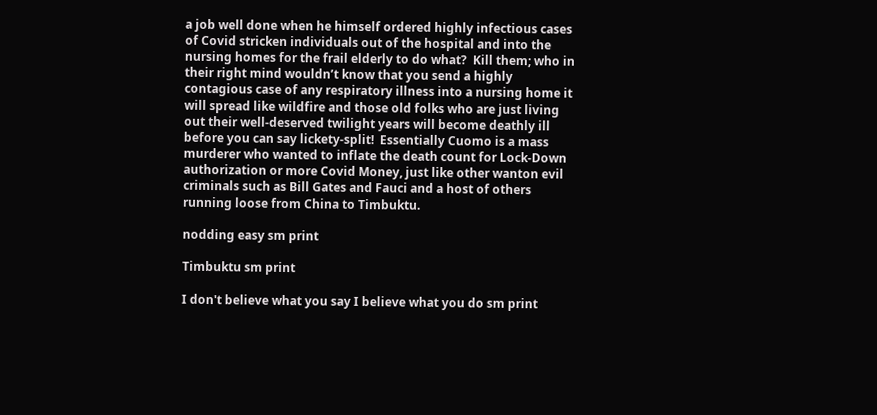a job well done when he himself ordered highly infectious cases of Covid stricken individuals out of the hospital and into the nursing homes for the frail elderly to do what?  Kill them; who in their right mind wouldn’t know that you send a highly contagious case of any respiratory illness into a nursing home it will spread like wildfire and those old folks who are just living out their well-deserved twilight years will become deathly ill before you can say lickety-split!  Essentially Cuomo is a mass murderer who wanted to inflate the death count for Lock-Down authorization or more Covid Money, just like other wanton evil criminals such as Bill Gates and Fauci and a host of others running loose from China to Timbuktu.

nodding easy sm print

Timbuktu sm print

I don't believe what you say I believe what you do sm print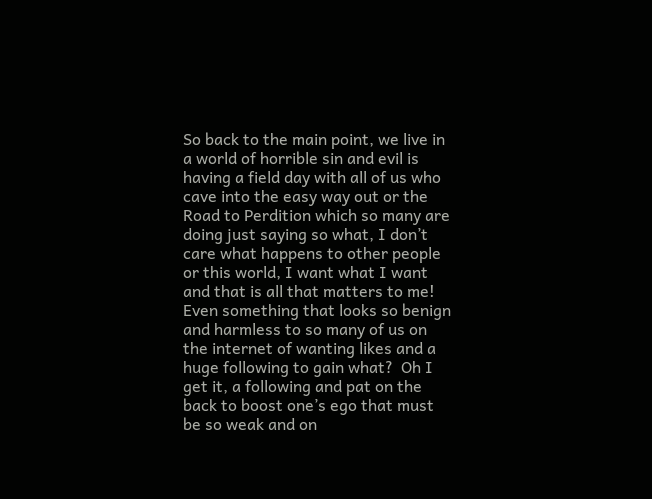So back to the main point, we live in a world of horrible sin and evil is having a field day with all of us who cave into the easy way out or the Road to Perdition which so many are doing just saying so what, I don’t care what happens to other people or this world, I want what I want and that is all that matters to me! Even something that looks so benign and harmless to so many of us on the internet of wanting likes and a huge following to gain what?  Oh I get it, a following and pat on the back to boost one’s ego that must be so weak and on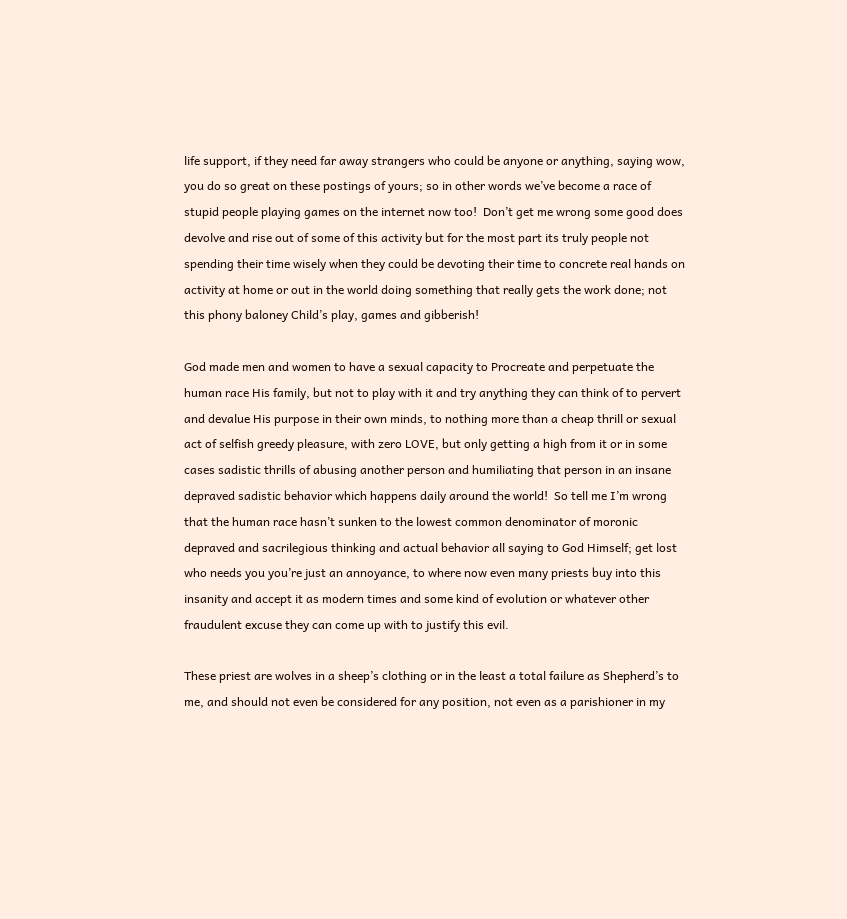life support, if they need far away strangers who could be anyone or anything, saying wow, you do so great on these postings of yours; so in other words we’ve become a race of stupid people playing games on the internet now too!  Don’t get me wrong some good does devolve and rise out of some of this activity but for the most part its truly people not spending their time wisely when they could be devoting their time to concrete real hands on activity at home or out in the world doing something that really gets the work done; not this phony baloney Child’s play, games and gibberish!

God made men and women to have a sexual capacity to Procreate and perpetuate the human race His family, but not to play with it and try anything they can think of to pervert and devalue His purpose in their own minds, to nothing more than a cheap thrill or sexual act of selfish greedy pleasure, with zero LOVE, but only getting a high from it or in some cases sadistic thrills of abusing another person and humiliating that person in an insane depraved sadistic behavior which happens daily around the world!  So tell me I’m wrong that the human race hasn’t sunken to the lowest common denominator of moronic depraved and sacrilegious thinking and actual behavior all saying to God Himself; get lost who needs you you’re just an annoyance, to where now even many priests buy into this insanity and accept it as modern times and some kind of evolution or whatever other fraudulent excuse they can come up with to justify this evil.

These priest are wolves in a sheep’s clothing or in the least a total failure as Shepherd’s to me, and should not even be considered for any position, not even as a parishioner in my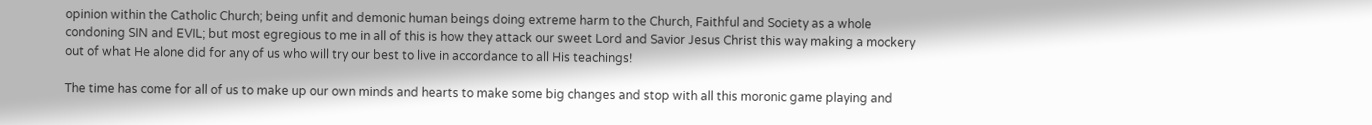opinion within the Catholic Church; being unfit and demonic human beings doing extreme harm to the Church, Faithful and Society as a whole condoning SIN and EVIL; but most egregious to me in all of this is how they attack our sweet Lord and Savior Jesus Christ this way making a mockery out of what He alone did for any of us who will try our best to live in accordance to all His teachings!

The time has come for all of us to make up our own minds and hearts to make some big changes and stop with all this moronic game playing and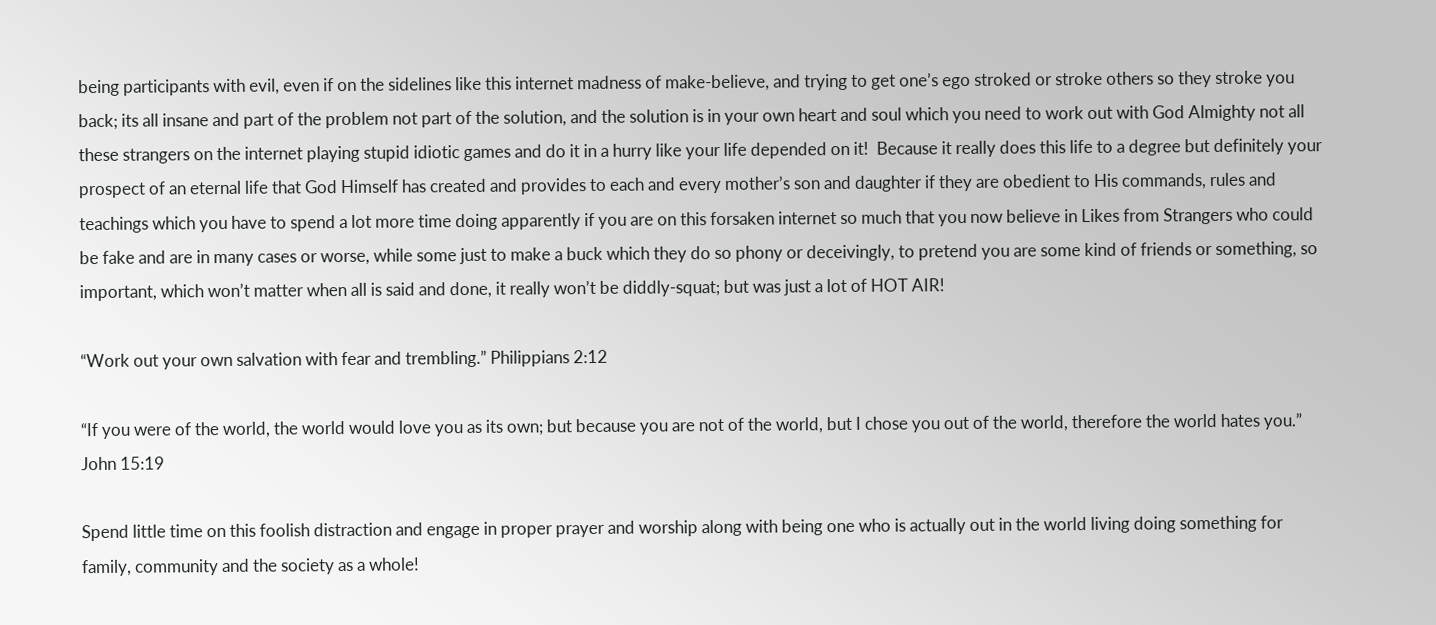being participants with evil, even if on the sidelines like this internet madness of make-believe, and trying to get one’s ego stroked or stroke others so they stroke you back; its all insane and part of the problem not part of the solution, and the solution is in your own heart and soul which you need to work out with God Almighty not all these strangers on the internet playing stupid idiotic games and do it in a hurry like your life depended on it!  Because it really does this life to a degree but definitely your prospect of an eternal life that God Himself has created and provides to each and every mother’s son and daughter if they are obedient to His commands, rules and teachings which you have to spend a lot more time doing apparently if you are on this forsaken internet so much that you now believe in Likes from Strangers who could be fake and are in many cases or worse, while some just to make a buck which they do so phony or deceivingly, to pretend you are some kind of friends or something, so important, which won’t matter when all is said and done, it really won’t be diddly-squat; but was just a lot of HOT AIR!

“Work out your own salvation with fear and trembling.” Philippians 2:12

“If you were of the world, the world would love you as its own; but because you are not of the world, but I chose you out of the world, therefore the world hates you.” John 15:19

Spend little time on this foolish distraction and engage in proper prayer and worship along with being one who is actually out in the world living doing something for family, community and the society as a whole!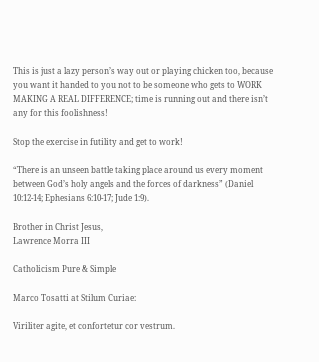This is just a lazy person’s way out or playing chicken too, because you want it handed to you not to be someone who gets to WORK MAKING A REAL DIFFERENCE; time is running out and there isn’t any for this foolishness!

Stop the exercise in futility and get to work!

“There is an unseen battle taking place around us every moment between God’s holy angels and the forces of darkness” (Daniel 10:12-14; Ephesians 6:10-17; Jude 1:9).

Brother in Christ Jesus,
Lawrence Morra III

Catholicism Pure & Simple

Marco Tosatti at Stilum Curiae:

Viriliter agite, et confortetur cor vestrum.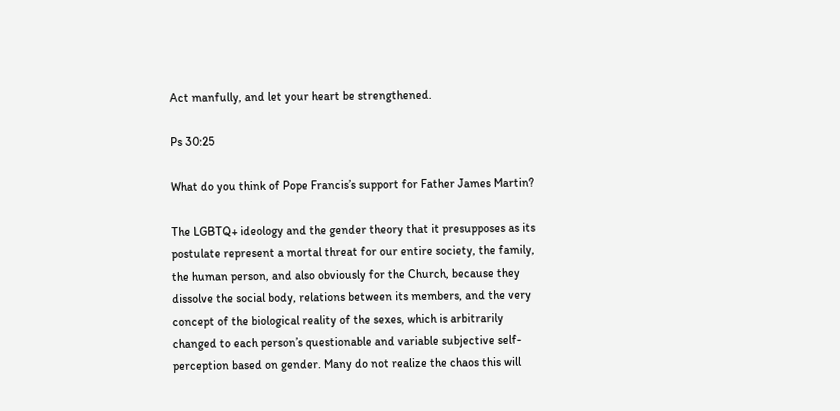Act manfully, and let your heart be strengthened.

Ps 30:25

What do you think of Pope Francis’s support for Father James Martin?

The LGBTQ+ ideology and the gender theory that it presupposes as its postulate represent a mortal threat for our entire society, the family, the human person, and also obviously for the Church, because they dissolve the social body, relations between its members, and the very concept of the biological reality of the sexes, which is arbitrarily changed to each person’s questionable and variable subjective self-perception based on gender. Many do not realize the chaos this will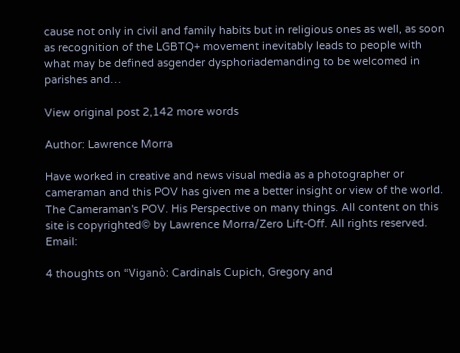cause not only in civil and family habits but in religious ones as well, as soon as recognition of the LGBTQ+ movement inevitably leads to people with what may be defined asgender dysphoriademanding to be welcomed in parishes and…

View original post 2,142 more words

Author: Lawrence Morra

Have worked in creative and news visual media as a photographer or cameraman and this POV has given me a better insight or view of the world. The Cameraman's POV. His Perspective on many things. All content on this site is copyrighted© by Lawrence Morra/Zero Lift-Off. All rights reserved. Email:

4 thoughts on “Viganò: Cardinals Cupich, Gregory and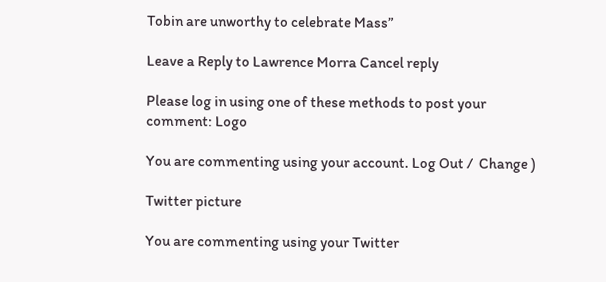Tobin are unworthy to celebrate Mass”

Leave a Reply to Lawrence Morra Cancel reply

Please log in using one of these methods to post your comment: Logo

You are commenting using your account. Log Out /  Change )

Twitter picture

You are commenting using your Twitter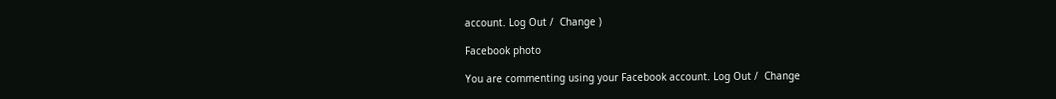account. Log Out /  Change )

Facebook photo

You are commenting using your Facebook account. Log Out /  Change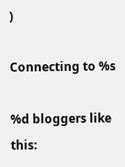)

Connecting to %s

%d bloggers like this: